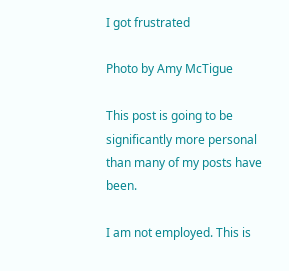I got frustrated

Photo by Amy McTigue

This post is going to be significantly more personal than many of my posts have been.

I am not employed. This is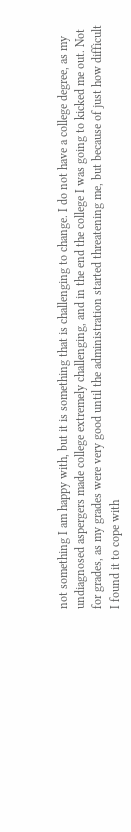not something I am happy with, but it is something that is challenging to change. I do not have a college degree, as my undiagnosed aspergers made college extremely challenging, and in the end the college I was going to kicked me out. Not for grades, as my grades were very good until the administration started threatening me, but because of just how difficult I found it to cope with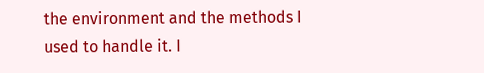the environment and the methods I used to handle it. I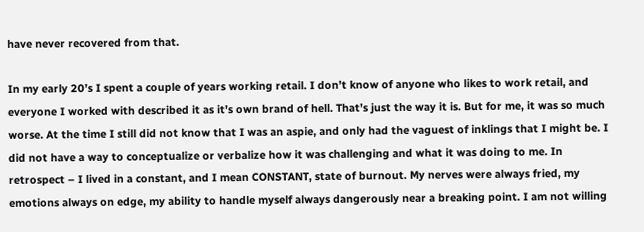have never recovered from that.

In my early 20’s I spent a couple of years working retail. I don’t know of anyone who likes to work retail, and everyone I worked with described it as it’s own brand of hell. That’s just the way it is. But for me, it was so much worse. At the time I still did not know that I was an aspie, and only had the vaguest of inklings that I might be. I did not have a way to conceptualize or verbalize how it was challenging and what it was doing to me. In retrospect – I lived in a constant, and I mean CONSTANT, state of burnout. My nerves were always fried, my emotions always on edge, my ability to handle myself always dangerously near a breaking point. I am not willing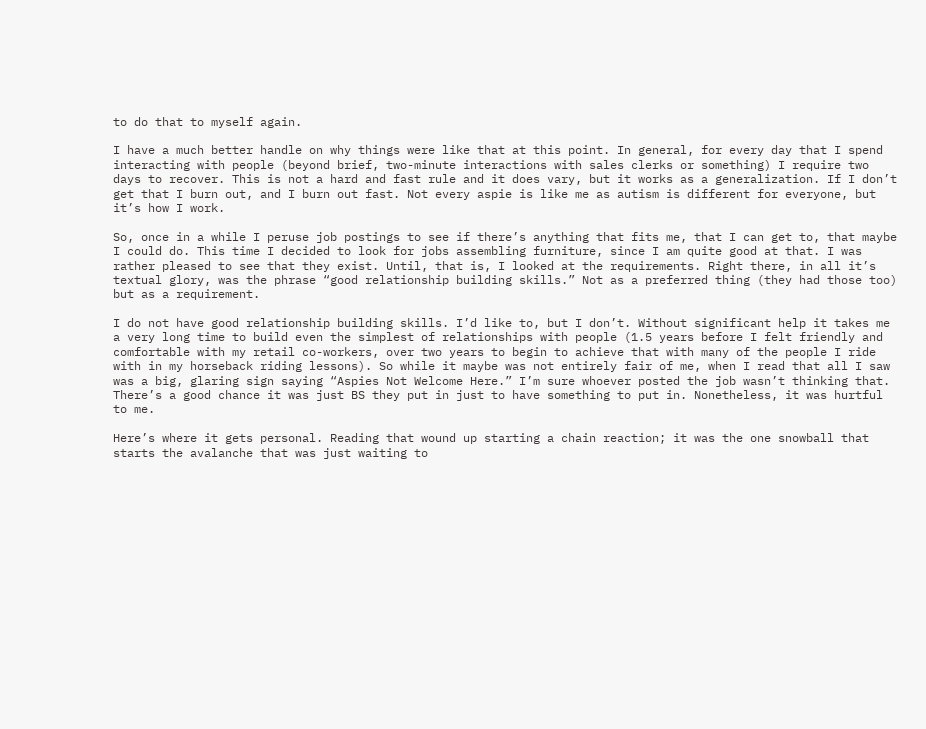to do that to myself again.

I have a much better handle on why things were like that at this point. In general, for every day that I spend interacting with people (beyond brief, two-minute interactions with sales clerks or something) I require two days to recover. This is not a hard and fast rule and it does vary, but it works as a generalization. If I don’t get that I burn out, and I burn out fast. Not every aspie is like me as autism is different for everyone, but it’s how I work.

So, once in a while I peruse job postings to see if there’s anything that fits me, that I can get to, that maybe I could do. This time I decided to look for jobs assembling furniture, since I am quite good at that. I was rather pleased to see that they exist. Until, that is, I looked at the requirements. Right there, in all it’s textual glory, was the phrase “good relationship building skills.” Not as a preferred thing (they had those too) but as a requirement.

I do not have good relationship building skills. I’d like to, but I don’t. Without significant help it takes me a very long time to build even the simplest of relationships with people (1.5 years before I felt friendly and comfortable with my retail co-workers, over two years to begin to achieve that with many of the people I ride with in my horseback riding lessons). So while it maybe was not entirely fair of me, when I read that all I saw was a big, glaring sign saying “Aspies Not Welcome Here.” I’m sure whoever posted the job wasn’t thinking that. There’s a good chance it was just BS they put in just to have something to put in. Nonetheless, it was hurtful to me.

Here’s where it gets personal. Reading that wound up starting a chain reaction; it was the one snowball that starts the avalanche that was just waiting to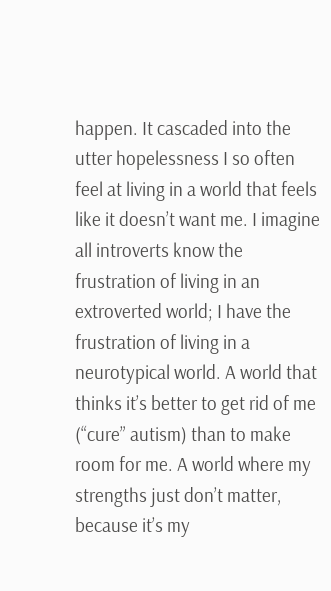happen. It cascaded into the utter hopelessness I so often feel at living in a world that feels like it doesn’t want me. I imagine all introverts know the frustration of living in an extroverted world; I have the frustration of living in a neurotypical world. A world that thinks it’s better to get rid of me (“cure” autism) than to make room for me. A world where my strengths just don’t matter, because it’s my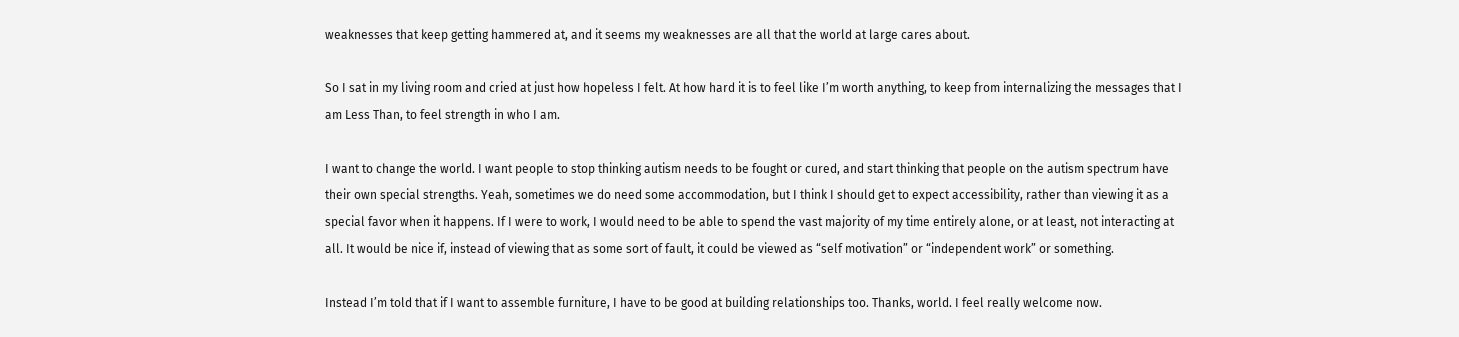weaknesses that keep getting hammered at, and it seems my weaknesses are all that the world at large cares about.

So I sat in my living room and cried at just how hopeless I felt. At how hard it is to feel like I’m worth anything, to keep from internalizing the messages that I am Less Than, to feel strength in who I am.

I want to change the world. I want people to stop thinking autism needs to be fought or cured, and start thinking that people on the autism spectrum have their own special strengths. Yeah, sometimes we do need some accommodation, but I think I should get to expect accessibility, rather than viewing it as a special favor when it happens. If I were to work, I would need to be able to spend the vast majority of my time entirely alone, or at least, not interacting at all. It would be nice if, instead of viewing that as some sort of fault, it could be viewed as “self motivation” or “independent work” or something.

Instead I’m told that if I want to assemble furniture, I have to be good at building relationships too. Thanks, world. I feel really welcome now.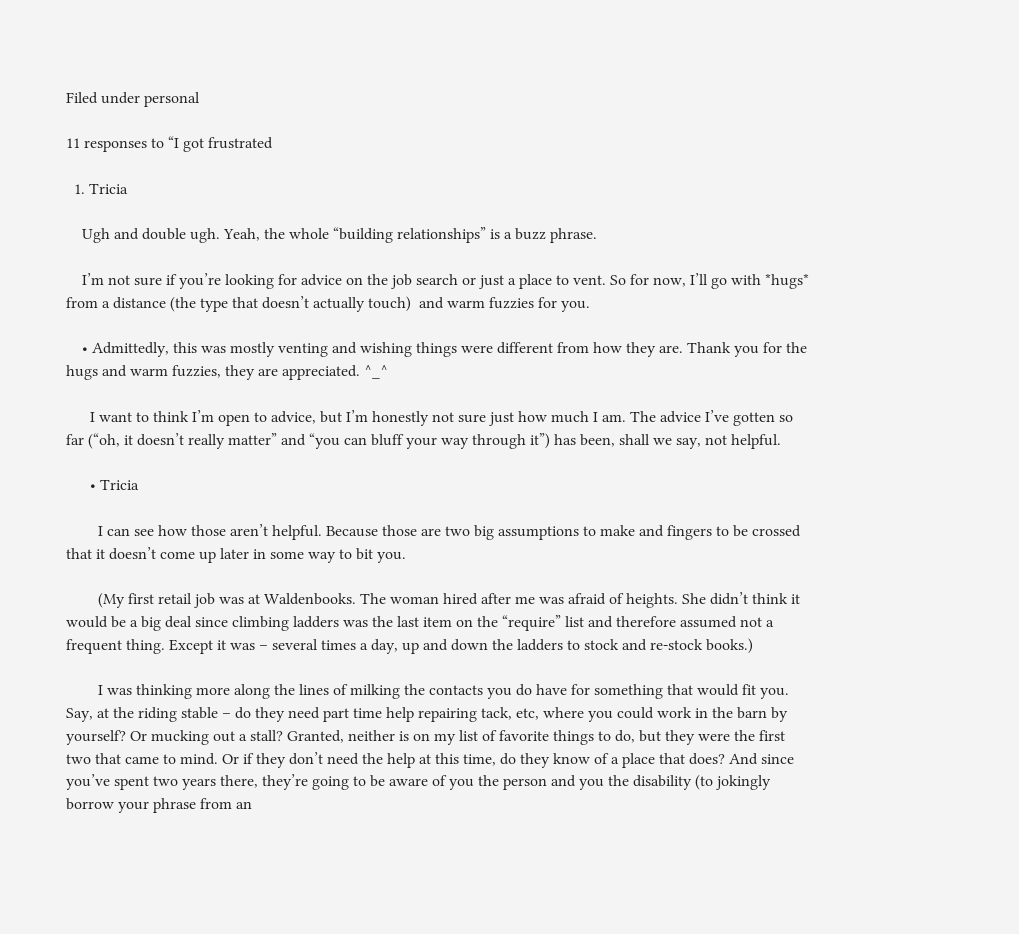Filed under personal

11 responses to “I got frustrated

  1. Tricia

    Ugh and double ugh. Yeah, the whole “building relationships” is a buzz phrase.

    I’m not sure if you’re looking for advice on the job search or just a place to vent. So for now, I’ll go with *hugs* from a distance (the type that doesn’t actually touch)  and warm fuzzies for you.

    • Admittedly, this was mostly venting and wishing things were different from how they are. Thank you for the hugs and warm fuzzies, they are appreciated. ^_^

      I want to think I’m open to advice, but I’m honestly not sure just how much I am. The advice I’ve gotten so far (“oh, it doesn’t really matter” and “you can bluff your way through it”) has been, shall we say, not helpful.

      • Tricia

        I can see how those aren’t helpful. Because those are two big assumptions to make and fingers to be crossed that it doesn’t come up later in some way to bit you.

        (My first retail job was at Waldenbooks. The woman hired after me was afraid of heights. She didn’t think it would be a big deal since climbing ladders was the last item on the “require” list and therefore assumed not a frequent thing. Except it was – several times a day, up and down the ladders to stock and re-stock books.)

        I was thinking more along the lines of milking the contacts you do have for something that would fit you. Say, at the riding stable – do they need part time help repairing tack, etc, where you could work in the barn by yourself? Or mucking out a stall? Granted, neither is on my list of favorite things to do, but they were the first two that came to mind. Or if they don’t need the help at this time, do they know of a place that does? And since you’ve spent two years there, they’re going to be aware of you the person and you the disability (to jokingly borrow your phrase from an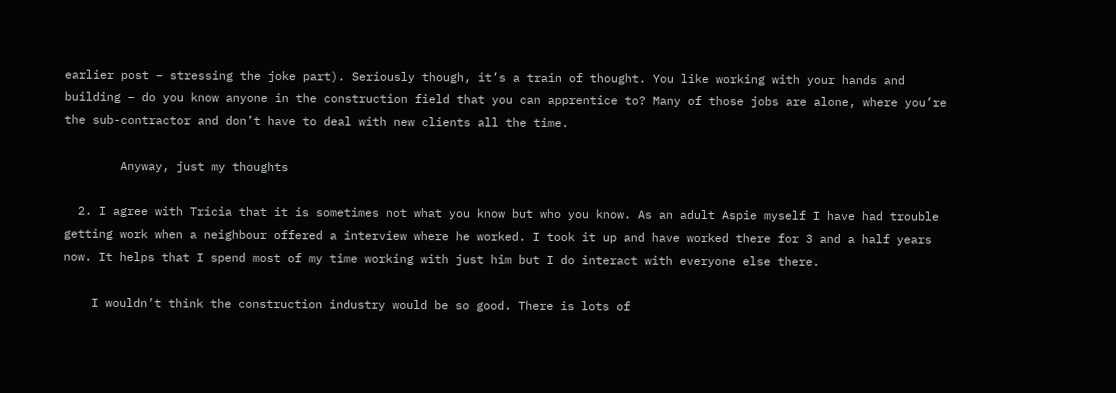earlier post – stressing the joke part). Seriously though, it’s a train of thought. You like working with your hands and building – do you know anyone in the construction field that you can apprentice to? Many of those jobs are alone, where you’re the sub-contractor and don’t have to deal with new clients all the time.

        Anyway, just my thoughts

  2. I agree with Tricia that it is sometimes not what you know but who you know. As an adult Aspie myself I have had trouble getting work when a neighbour offered a interview where he worked. I took it up and have worked there for 3 and a half years now. It helps that I spend most of my time working with just him but I do interact with everyone else there.

    I wouldn’t think the construction industry would be so good. There is lots of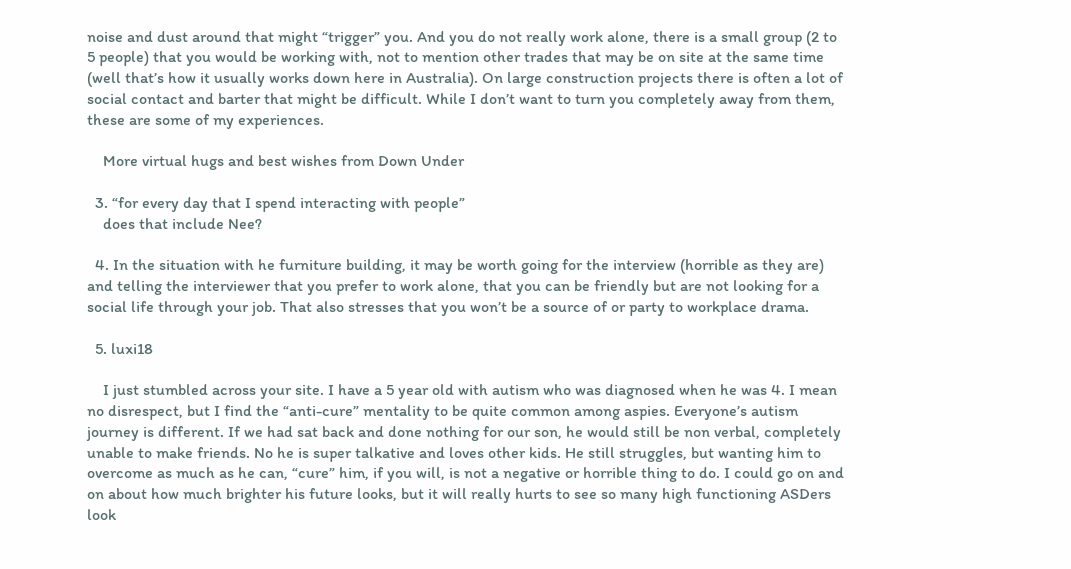noise and dust around that might “trigger” you. And you do not really work alone, there is a small group (2 to 5 people) that you would be working with, not to mention other trades that may be on site at the same time (well that’s how it usually works down here in Australia). On large construction projects there is often a lot of social contact and barter that might be difficult. While I don’t want to turn you completely away from them, these are some of my experiences.

    More virtual hugs and best wishes from Down Under

  3. “for every day that I spend interacting with people”
    does that include Nee?

  4. In the situation with he furniture building, it may be worth going for the interview (horrible as they are) and telling the interviewer that you prefer to work alone, that you can be friendly but are not looking for a social life through your job. That also stresses that you won’t be a source of or party to workplace drama.

  5. luxi18

    I just stumbled across your site. I have a 5 year old with autism who was diagnosed when he was 4. I mean no disrespect, but I find the “anti-cure” mentality to be quite common among aspies. Everyone’s autism journey is different. If we had sat back and done nothing for our son, he would still be non verbal, completely unable to make friends. No he is super talkative and loves other kids. He still struggles, but wanting him to overcome as much as he can, “cure” him, if you will, is not a negative or horrible thing to do. I could go on and on about how much brighter his future looks, but it will really hurts to see so many high functioning ASDers look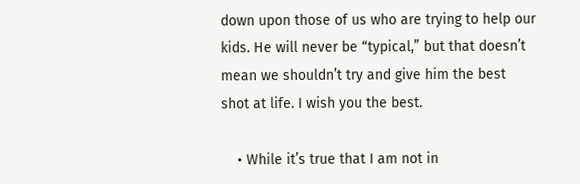down upon those of us who are trying to help our kids. He will never be “typical,” but that doesn’t mean we shouldn’t try and give him the best shot at life. I wish you the best.

    • While it’s true that I am not in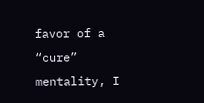favor of a “cure” mentality, I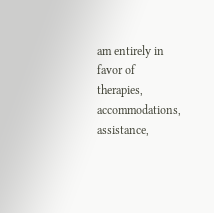am entirely in favor of therapies, accommodations, assistance,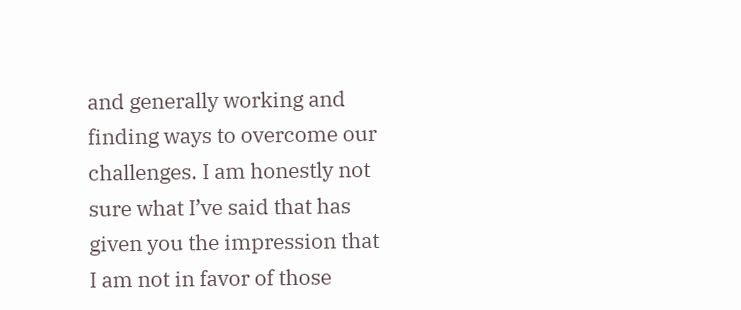and generally working and finding ways to overcome our challenges. I am honestly not sure what I’ve said that has given you the impression that I am not in favor of those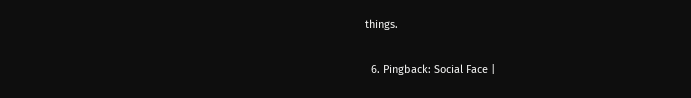things.

  6. Pingback: Social Face |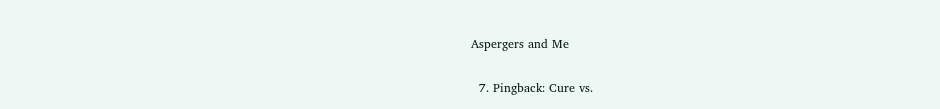Aspergers and Me

  7. Pingback: Cure vs.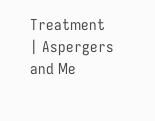Treatment | Aspergers and Me